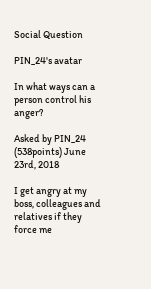Social Question

PIN_24's avatar

In what ways can a person control his anger?

Asked by PIN_24 (538points) June 23rd, 2018

I get angry at my boss, colleagues and relatives if they force me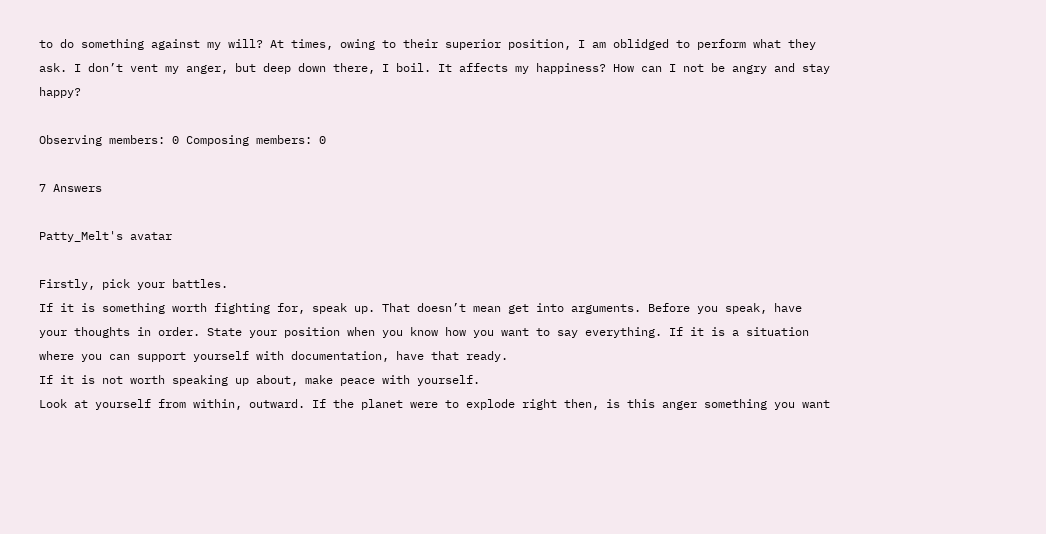to do something against my will? At times, owing to their superior position, I am oblidged to perform what they ask. I don’t vent my anger, but deep down there, I boil. It affects my happiness? How can I not be angry and stay happy?

Observing members: 0 Composing members: 0

7 Answers

Patty_Melt's avatar

Firstly, pick your battles.
If it is something worth fighting for, speak up. That doesn’t mean get into arguments. Before you speak, have your thoughts in order. State your position when you know how you want to say everything. If it is a situation where you can support yourself with documentation, have that ready.
If it is not worth speaking up about, make peace with yourself.
Look at yourself from within, outward. If the planet were to explode right then, is this anger something you want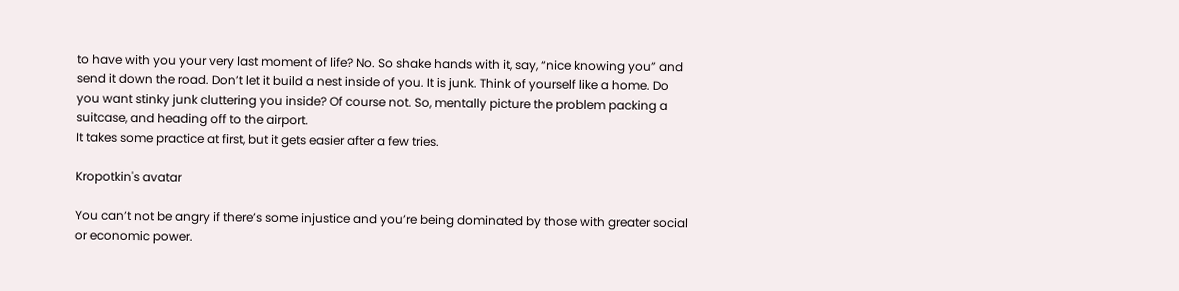to have with you your very last moment of life? No. So shake hands with it, say, “nice knowing you” and send it down the road. Don’t let it build a nest inside of you. It is junk. Think of yourself like a home. Do you want stinky junk cluttering you inside? Of course not. So, mentally picture the problem packing a suitcase, and heading off to the airport.
It takes some practice at first, but it gets easier after a few tries.

Kropotkin's avatar

You can’t not be angry if there’s some injustice and you’re being dominated by those with greater social or economic power.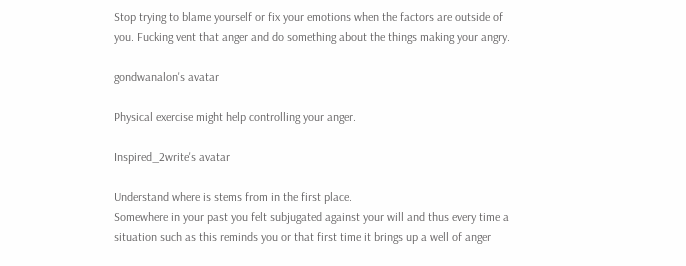Stop trying to blame yourself or fix your emotions when the factors are outside of you. Fucking vent that anger and do something about the things making your angry.

gondwanalon's avatar

Physical exercise might help controlling your anger.

Inspired_2write's avatar

Understand where is stems from in the first place.
Somewhere in your past you felt subjugated against your will and thus every time a situation such as this reminds you or that first time it brings up a well of anger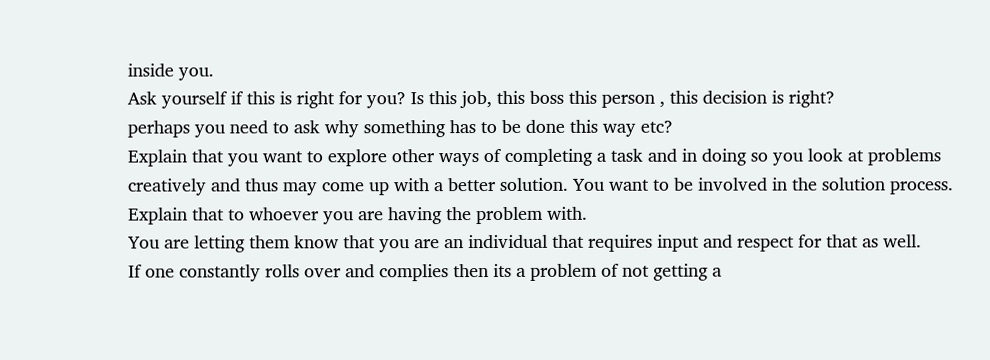inside you.
Ask yourself if this is right for you? Is this job, this boss this person , this decision is right?
perhaps you need to ask why something has to be done this way etc?
Explain that you want to explore other ways of completing a task and in doing so you look at problems creatively and thus may come up with a better solution. You want to be involved in the solution process. Explain that to whoever you are having the problem with.
You are letting them know that you are an individual that requires input and respect for that as well.
If one constantly rolls over and complies then its a problem of not getting a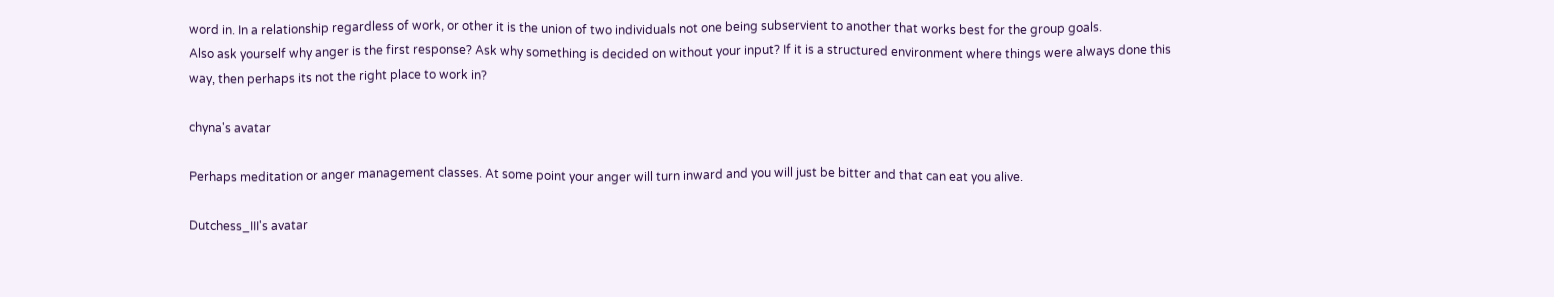word in. In a relationship regardless of work, or other it is the union of two individuals not one being subservient to another that works best for the group goals.
Also ask yourself why anger is the first response? Ask why something is decided on without your input? If it is a structured environment where things were always done this way, then perhaps its not the right place to work in?

chyna's avatar

Perhaps meditation or anger management classes. At some point your anger will turn inward and you will just be bitter and that can eat you alive.

Dutchess_III's avatar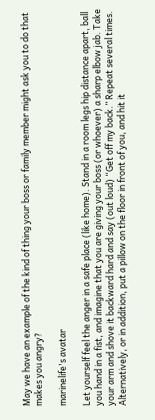May we have an example of the kind of thing your boss or family member might ask you to do that makes you angry?

marinelife's avatar

Let yourself feel the anger in a safe place (like home). Stand in a room legs hip distance apart, ball you hand in a fist, and imagine that you are giving your boss (or whoever) a sharp elbow jab. Take your arm and shove it backward hard and say (out loud) “Get off my back.” Repeat several times. Alternatively, or in addition, put a pillow on the floor in front of you, and hit it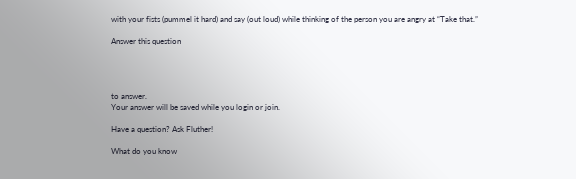with your fists (pummel it hard) and say (out loud) while thinking of the person you are angry at “Take that.”

Answer this question




to answer.
Your answer will be saved while you login or join.

Have a question? Ask Fluther!

What do you know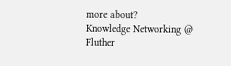more about?
Knowledge Networking @ Fluther